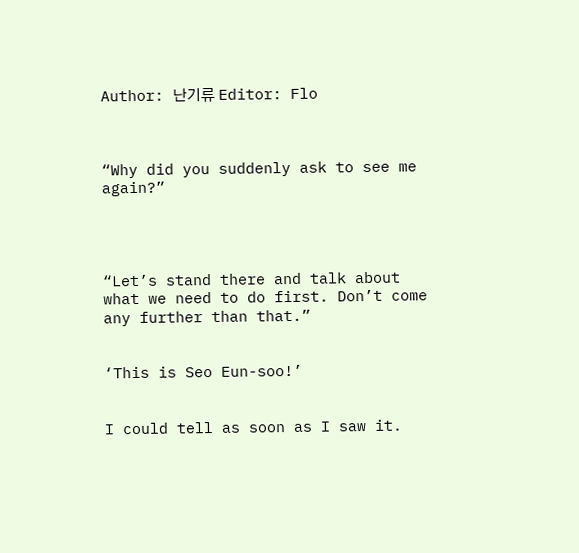Author: 난기류 Editor: Flo



“Why did you suddenly ask to see me again?”




“Let’s stand there and talk about what we need to do first. Don’t come any further than that.”


‘This is Seo Eun-soo!’


I could tell as soon as I saw it.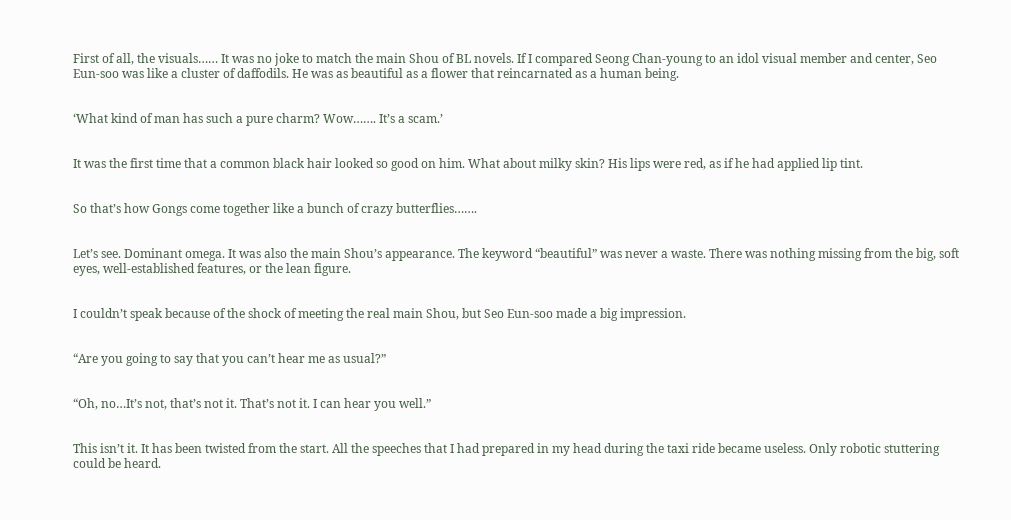First of all, the visuals…… It was no joke to match the main Shou of BL novels. If I compared Seong Chan-young to an idol visual member and center, Seo Eun-soo was like a cluster of daffodils. He was as beautiful as a flower that reincarnated as a human being.


‘What kind of man has such a pure charm? Wow……. It’s a scam.’


It was the first time that a common black hair looked so good on him. What about milky skin? His lips were red, as if he had applied lip tint.


So that’s how Gongs come together like a bunch of crazy butterflies…….


Let’s see. Dominant omega. It was also the main Shou’s appearance. The keyword “beautiful” was never a waste. There was nothing missing from the big, soft eyes, well-established features, or the lean figure.


I couldn’t speak because of the shock of meeting the real main Shou, but Seo Eun-soo made a big impression.


“Are you going to say that you can’t hear me as usual?”


“Oh, no…It’s not, that’s not it. That’s not it. I can hear you well.”


This isn’t it. It has been twisted from the start. All the speeches that I had prepared in my head during the taxi ride became useless. Only robotic stuttering could be heard.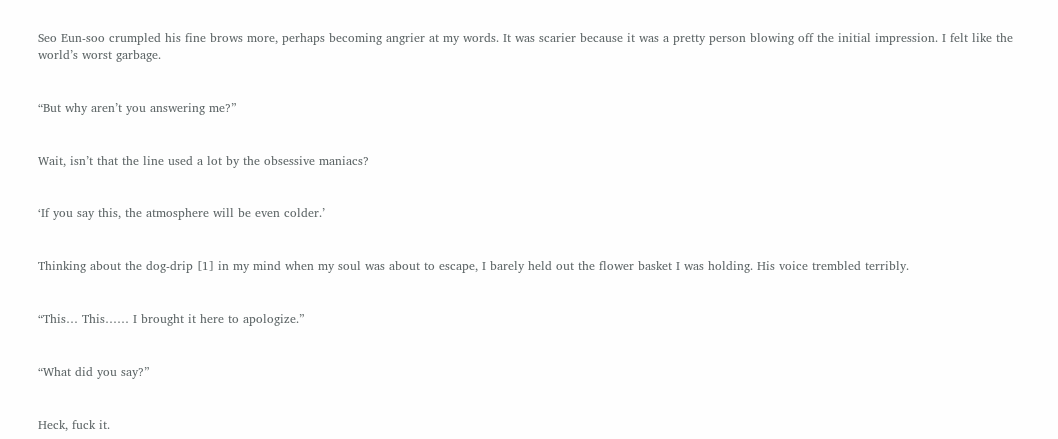Seo Eun-soo crumpled his fine brows more, perhaps becoming angrier at my words. It was scarier because it was a pretty person blowing off the initial impression. I felt like the world’s worst garbage.


“But why aren’t you answering me?”


Wait, isn’t that the line used a lot by the obsessive maniacs?


‘If you say this, the atmosphere will be even colder.’


Thinking about the dog-drip [1] in my mind when my soul was about to escape, I barely held out the flower basket I was holding. His voice trembled terribly.


“This… This…… I brought it here to apologize.”


“What did you say?”


Heck, fuck it.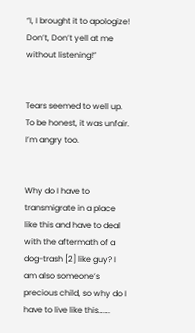“I, I brought it to apologize! Don’t, Don’t yell at me without listening!”


Tears seemed to well up. To be honest, it was unfair. I’m angry too.


Why do I have to transmigrate in a place like this and have to deal with the aftermath of a dog-trash [2] like guy? I am also someone’s precious child, so why do I have to live like this…….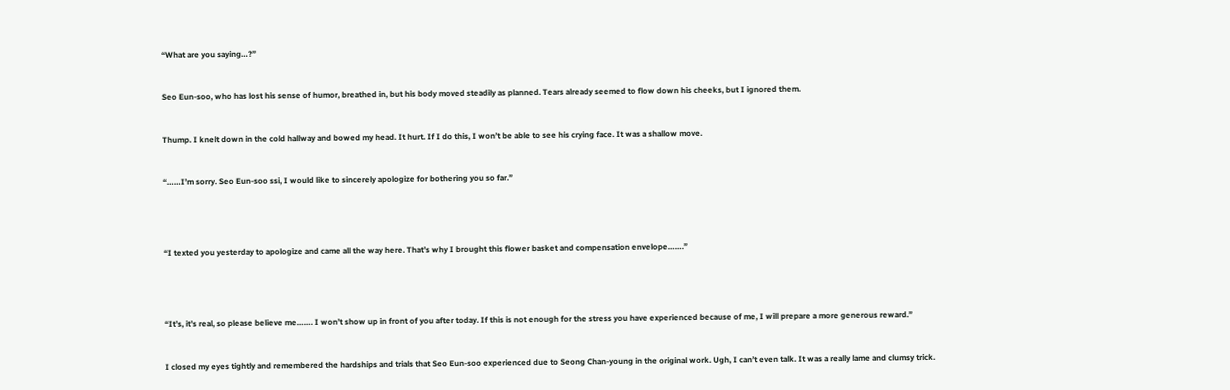“What are you saying…?”


Seo Eun-soo, who has lost his sense of humor, breathed in, but his body moved steadily as planned. Tears already seemed to flow down his cheeks, but I ignored them.


Thump. I knelt down in the cold hallway and bowed my head. It hurt. If I do this, I won’t be able to see his crying face. It was a shallow move.


“……I’m sorry. Seo Eun-soo ssi, I would like to sincerely apologize for bothering you so far.”




“I texted you yesterday to apologize and came all the way here. That’s why I brought this flower basket and compensation envelope…….”




“It’s, it’s real, so please believe me……. I won’t show up in front of you after today. If this is not enough for the stress you have experienced because of me, I will prepare a more generous reward.”


I closed my eyes tightly and remembered the hardships and trials that Seo Eun-soo experienced due to Seong Chan-young in the original work. Ugh, I can’t even talk. It was a really lame and clumsy trick.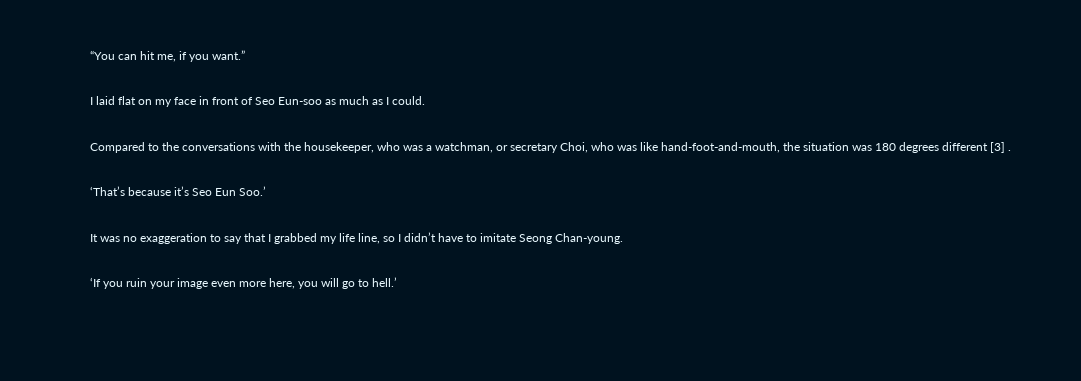“You can hit me, if you want.”


I laid flat on my face in front of Seo Eun-soo as much as I could.


Compared to the conversations with the housekeeper, who was a watchman, or secretary Choi, who was like hand-foot-and-mouth, the situation was 180 degrees different [3] .


‘That’s because it’s Seo Eun Soo.’


It was no exaggeration to say that I grabbed my life line, so I didn’t have to imitate Seong Chan-young.


‘If you ruin your image even more here, you will go to hell.’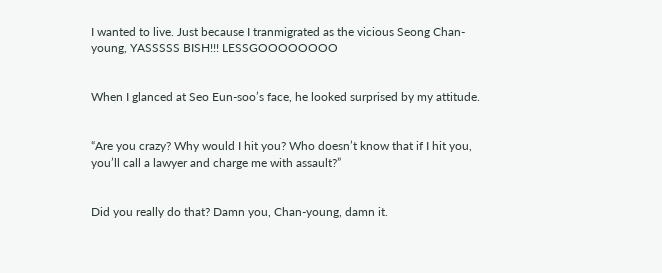I wanted to live. Just because I tranmigrated as the vicious Seong Chan-young, YASSSSS BISH!!! LESSGOOOOOOOO


When I glanced at Seo Eun-soo’s face, he looked surprised by my attitude.


“Are you crazy? Why would I hit you? Who doesn’t know that if I hit you, you’ll call a lawyer and charge me with assault?”


Did you really do that? Damn you, Chan-young, damn it.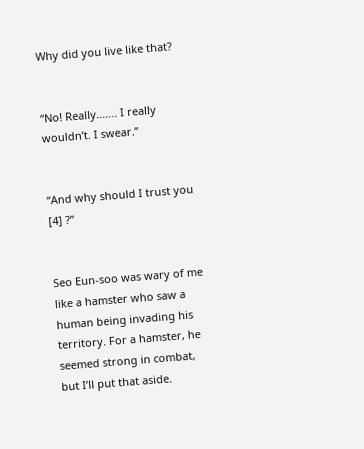Why did you live like that?


“No! Really……. I really wouldn’t. I swear.”


“And why should I trust you [4] ?”


Seo Eun-soo was wary of me like a hamster who saw a human being invading his territory. For a hamster, he seemed strong in combat, but I’ll put that aside.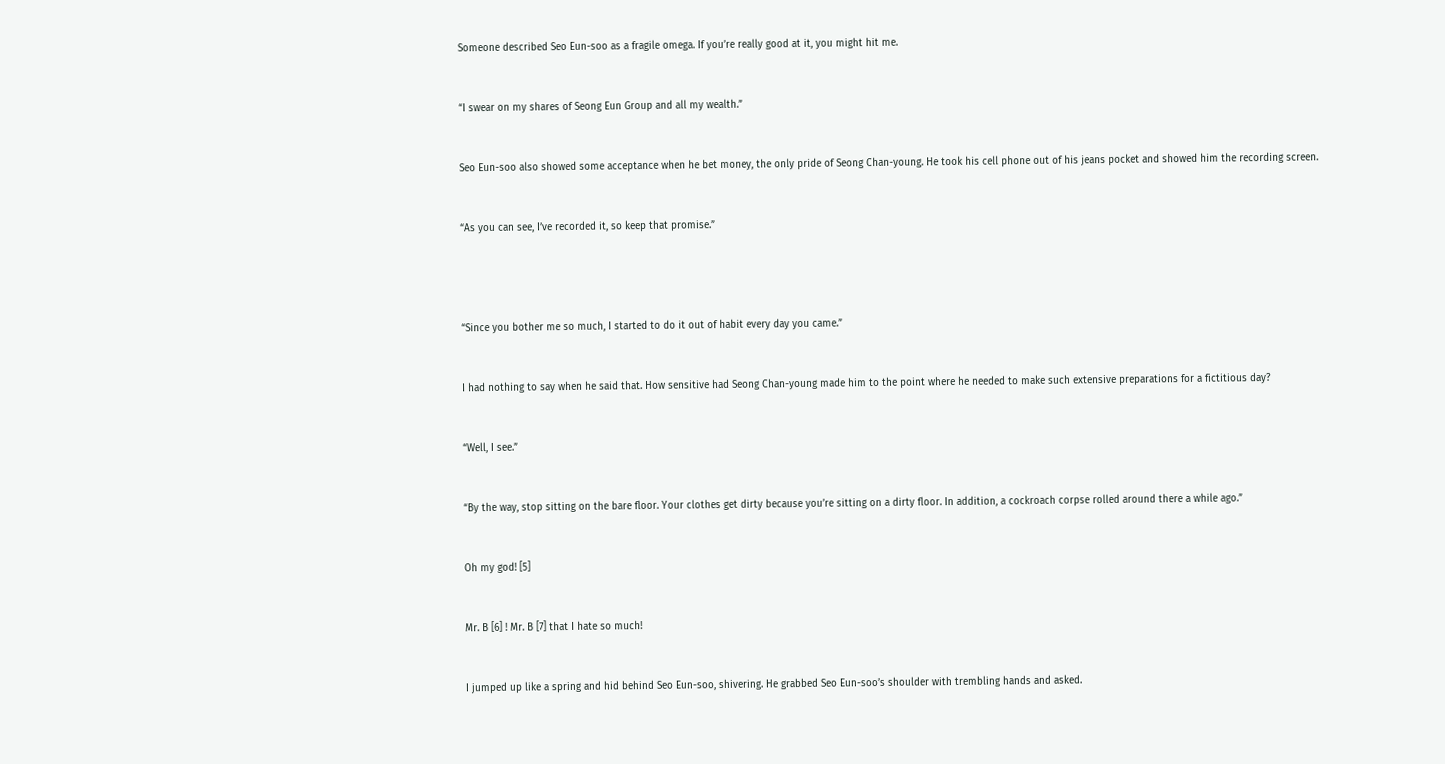Someone described Seo Eun-soo as a fragile omega. If you’re really good at it, you might hit me.


“I swear on my shares of Seong Eun Group and all my wealth.”


Seo Eun-soo also showed some acceptance when he bet money, the only pride of Seong Chan-young. He took his cell phone out of his jeans pocket and showed him the recording screen.


“As you can see, I’ve recorded it, so keep that promise.”




“Since you bother me so much, I started to do it out of habit every day you came.”


I had nothing to say when he said that. How sensitive had Seong Chan-young made him to the point where he needed to make such extensive preparations for a fictitious day?


“Well, I see.”


“By the way, stop sitting on the bare floor. Your clothes get dirty because you’re sitting on a dirty floor. In addition, a cockroach corpse rolled around there a while ago.”


Oh my god! [5]


Mr. B [6] ! Mr. B [7] that I hate so much!


I jumped up like a spring and hid behind Seo Eun-soo, shivering. He grabbed Seo Eun-soo’s shoulder with trembling hands and asked.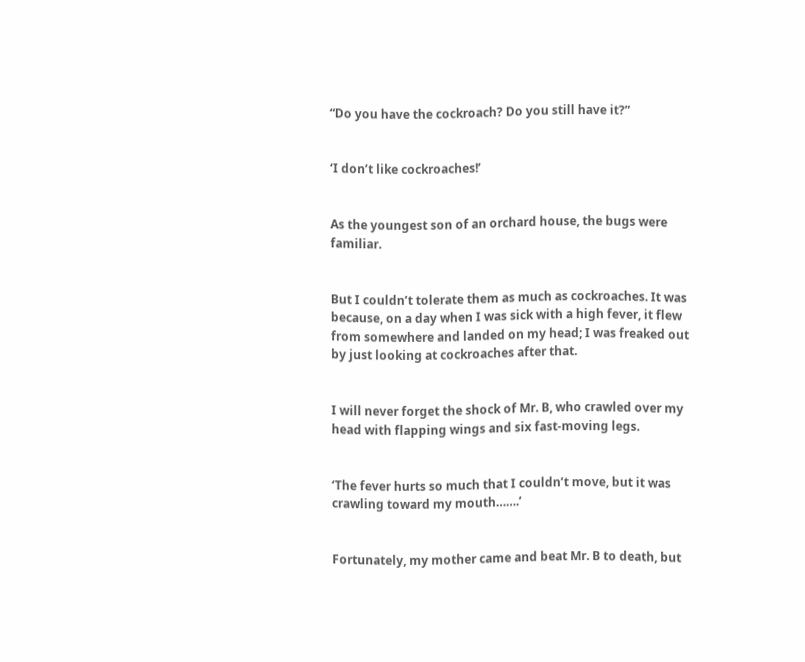“Do you have the cockroach? Do you still have it?”


‘I don’t like cockroaches!’


As the youngest son of an orchard house, the bugs were familiar.


But I couldn’t tolerate them as much as cockroaches. It was because, on a day when I was sick with a high fever, it flew from somewhere and landed on my head; I was freaked out by just looking at cockroaches after that.


I will never forget the shock of Mr. B, who crawled over my head with flapping wings and six fast-moving legs.


‘The fever hurts so much that I couldn’t move, but it was crawling toward my mouth…….’


Fortunately, my mother came and beat Mr. B to death, but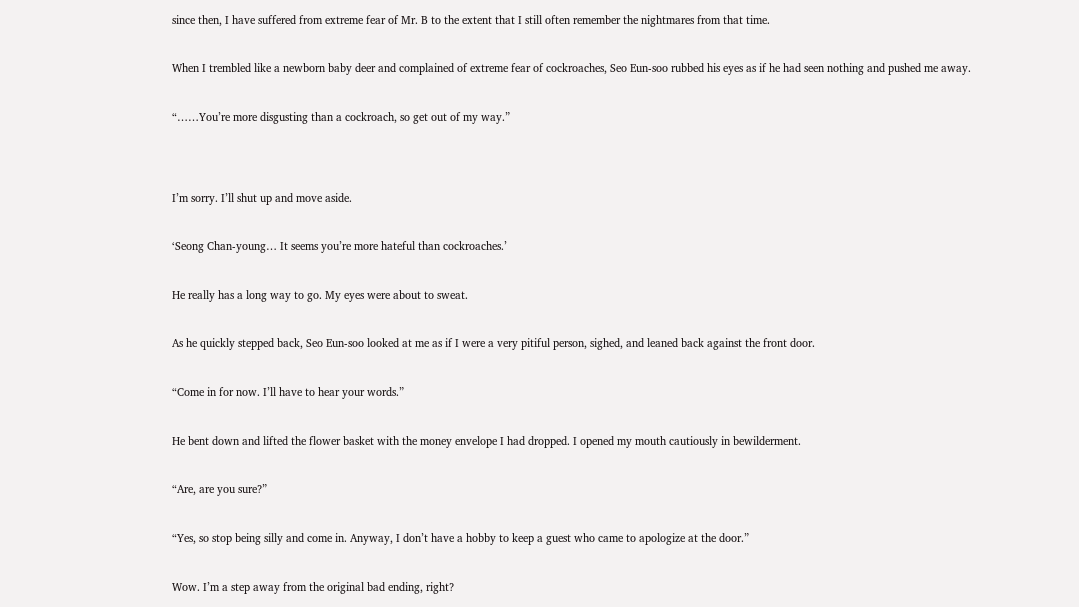since then, I have suffered from extreme fear of Mr. B to the extent that I still often remember the nightmares from that time.


When I trembled like a newborn baby deer and complained of extreme fear of cockroaches, Seo Eun-soo rubbed his eyes as if he had seen nothing and pushed me away.


“……You’re more disgusting than a cockroach, so get out of my way.”




I’m sorry. I’ll shut up and move aside.


‘Seong Chan-young… It seems you’re more hateful than cockroaches.’


He really has a long way to go. My eyes were about to sweat.


As he quickly stepped back, Seo Eun-soo looked at me as if I were a very pitiful person, sighed, and leaned back against the front door.


“Come in for now. I’ll have to hear your words.”


He bent down and lifted the flower basket with the money envelope I had dropped. I opened my mouth cautiously in bewilderment.


“Are, are you sure?”


“Yes, so stop being silly and come in. Anyway, I don’t have a hobby to keep a guest who came to apologize at the door.”


Wow. I’m a step away from the original bad ending, right?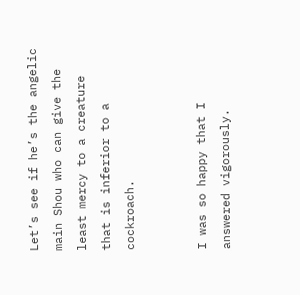Let’s see if he’s the angelic main Shou who can give the least mercy to a creature that is inferior to a cockroach.


I was so happy that I answered vigorously.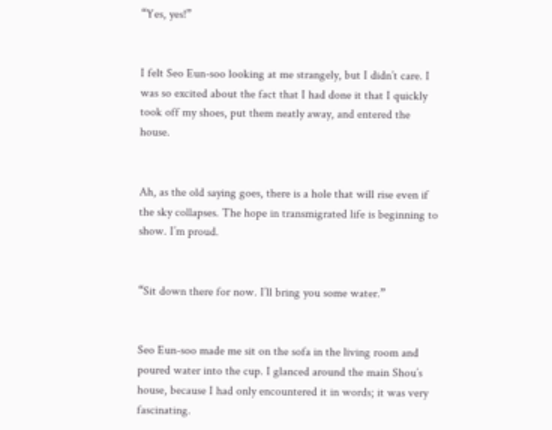“Yes, yes!”


I felt Seo Eun-soo looking at me strangely, but I didn’t care. I was so excited about the fact that I had done it that I quickly took off my shoes, put them neatly away, and entered the house.


Ah, as the old saying goes, there is a hole that will rise even if the sky collapses. The hope in transmigrated life is beginning to show. I’m proud.


“Sit down there for now. I’ll bring you some water.”


Seo Eun-soo made me sit on the sofa in the living room and poured water into the cup. I glanced around the main Shou’s house, because I had only encountered it in words; it was very fascinating.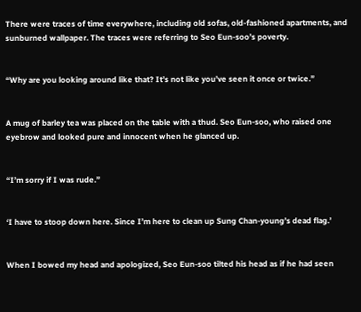There were traces of time everywhere, including old sofas, old-fashioned apartments, and sunburned wallpaper. The traces were referring to Seo Eun-soo’s poverty.


“Why are you looking around like that? It’s not like you’ve seen it once or twice.”


A mug of barley tea was placed on the table with a thud. Seo Eun-soo, who raised one eyebrow and looked pure and innocent when he glanced up.


“I’m sorry if I was rude.”


‘I have to stoop down here. Since I’m here to clean up Sung Chan-young’s dead flag.’


When I bowed my head and apologized, Seo Eun-soo tilted his head as if he had seen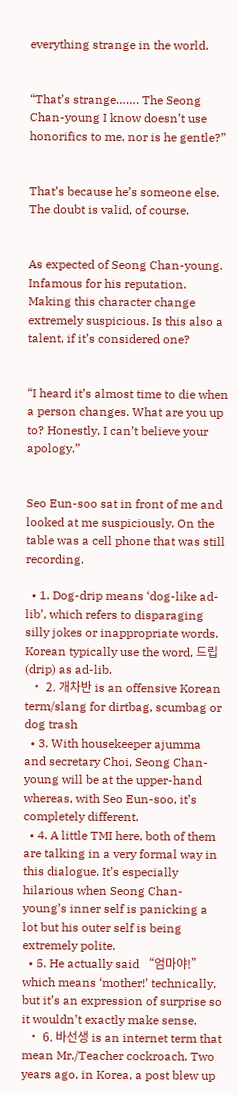everything strange in the world.


“That’s strange……. The Seong Chan-young I know doesn’t use honorifics to me, nor is he gentle?”


That’s because he’s someone else. The doubt is valid, of course.


As expected of Seong Chan-young. Infamous for his reputation. Making this character change extremely suspicious. Is this also a talent, if it’s considered one?


“I heard it’s almost time to die when a person changes. What are you up to? Honestly, I can’t believe your apology.”


Seo Eun-soo sat in front of me and looked at me suspiciously. On the table was a cell phone that was still recording.

  • 1. Dog-drip means ‘dog-like ad-lib’, which refers to disparaging silly jokes or inappropriate words. Korean typically use the word, 드립 (drip) as ad-lib.
  • 2. 개차반 is an offensive Korean term/slang for dirtbag, scumbag or dog trash
  • 3. With housekeeper ajumma and secretary Choi, Seong Chan-young will be at the upper-hand whereas, with Seo Eun-soo, it’s completely different.
  • 4. A little TMI here, both of them are talking in a very formal way in this dialogue. It’s especially hilarious when Seong Chan-young’s inner self is panicking a lot but his outer self is being extremely polite.
  • 5. He actually said “엄마야!” which means ‘mother!’ technically, but it’s an expression of surprise so it wouldn’t exactly make sense.
  • 6. 바선생 is an internet term that mean Mr./Teacher cockroach. Two years ago, in Korea, a post blew up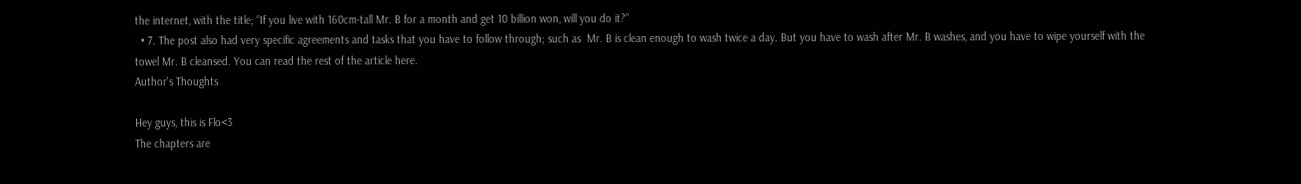the internet, with the title; “If you live with 160cm-tall Mr. B for a month and get 10 billion won, will you do it?”
  • 7. The post also had very specific agreements and tasks that you have to follow through; such as  Mr. B is clean enough to wash twice a day. But you have to wash after Mr. B washes, and you have to wipe yourself with the towel Mr. B cleansed. You can read the rest of the article here.
Author's Thoughts

Hey guys, this is Flo<3
The chapters are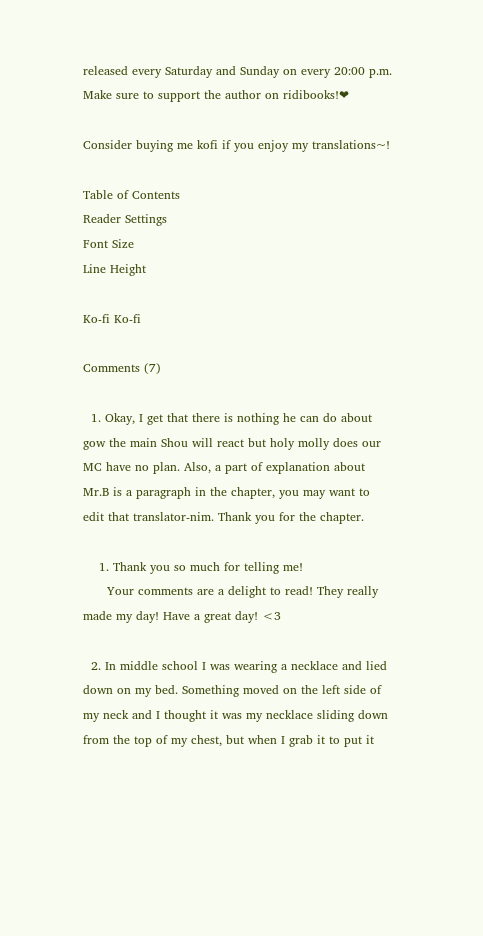released every Saturday and Sunday on every 20:00 p.m.
Make sure to support the author on ridibooks!❤

Consider buying me kofi if you enjoy my translations~!

Table of Contents
Reader Settings
Font Size
Line Height

Ko-fi Ko-fi

Comments (7)

  1. Okay, I get that there is nothing he can do about gow the main Shou will react but holy molly does our MC have no plan. Also, a part of explanation about Mr.B is a paragraph in the chapter, you may want to edit that translator-nim. Thank you for the chapter.

    1. Thank you so much for telling me!
      Your comments are a delight to read! They really made my day! Have a great day! <3

  2. In middle school I was wearing a necklace and lied down on my bed. Something moved on the left side of my neck and I thought it was my necklace sliding down from the top of my chest, but when I grab it to put it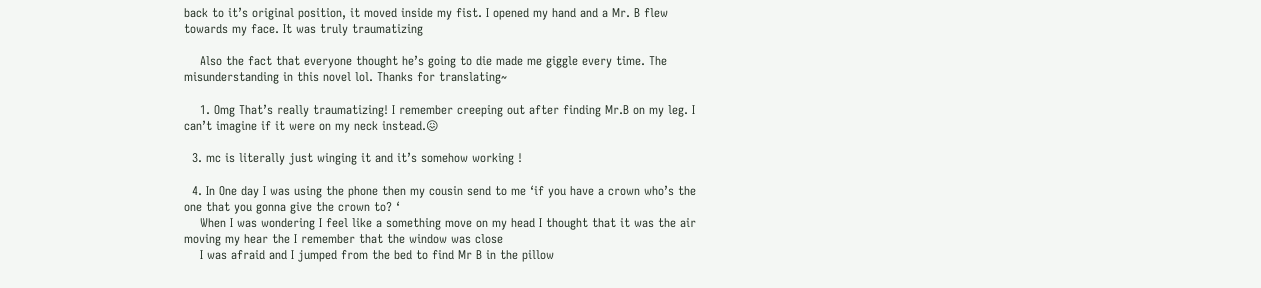back to it’s original position, it moved inside my fist. I opened my hand and a Mr. B flew towards my face. It was truly traumatizing

    Also the fact that everyone thought he’s going to die made me giggle every time. The misunderstanding in this novel lol. Thanks for translating~

    1. Omg That’s really traumatizing! I remember creeping out after finding Mr.B on my leg. I can’t imagine if it were on my neck instead.😖

  3. mc is literally just winging it and it’s somehow working !

  4. In One day I was using the phone then my cousin send to me ‘if you have a crown who’s the one that you gonna give the crown to? ‘
    When I was wondering I feel like a something move on my head I thought that it was the air moving my hear the I remember that the window was close
    I was afraid and I jumped from the bed to find Mr B in the pillow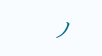ノ